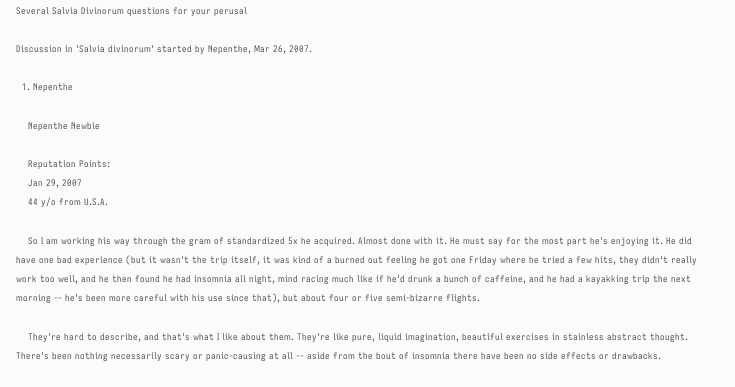Several Salvia Divinorum questions for your perusal

Discussion in 'Salvia divinorum' started by Nepenthe, Mar 26, 2007.

  1. Nepenthe

    Nepenthe Newbie

    Reputation Points:
    Jan 29, 2007
    44 y/o from U.S.A.

    So I am working his way through the gram of standardized 5x he acquired. Almost done with it. He must say for the most part he's enjoying it. He did have one bad experience (but it wasn't the trip itself, it was kind of a burned out feeling he got one Friday where he tried a few hits, they didn't really work too well, and he then found he had insomnia all night, mind racing much like if he'd drunk a bunch of caffeine, and he had a kayakking trip the next morning -- he's been more careful with his use since that), but about four or five semi-bizarre flights.

    They're hard to describe, and that's what I like about them. They're like pure, liquid imagination, beautiful exercises in stainless abstract thought. There's been nothing necessarily scary or panic-causing at all -- aside from the bout of insomnia there have been no side effects or drawbacks.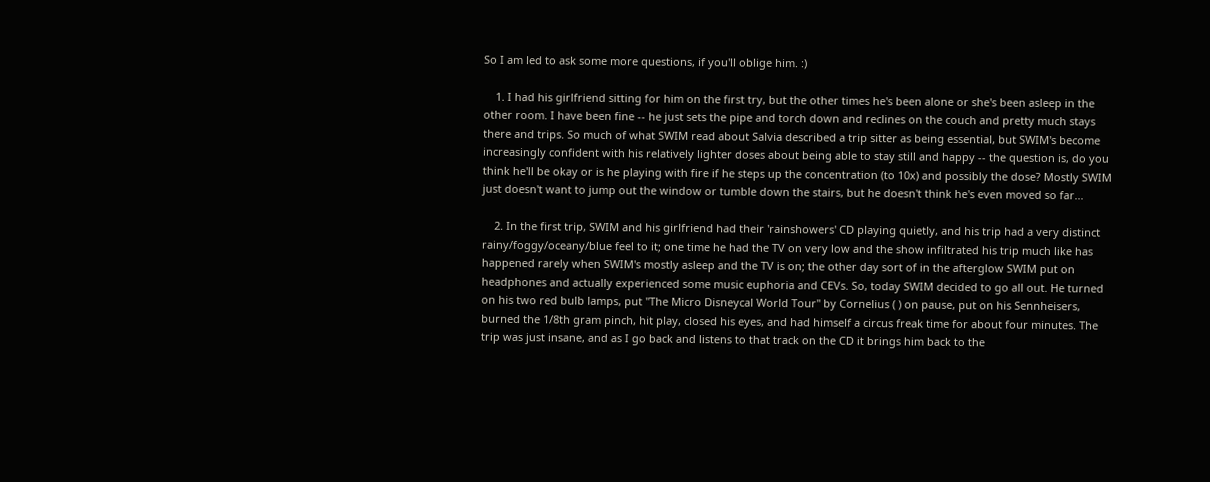So I am led to ask some more questions, if you'll oblige him. :)

    1. I had his girlfriend sitting for him on the first try, but the other times he's been alone or she's been asleep in the other room. I have been fine -- he just sets the pipe and torch down and reclines on the couch and pretty much stays there and trips. So much of what SWIM read about Salvia described a trip sitter as being essential, but SWIM's become increasingly confident with his relatively lighter doses about being able to stay still and happy -- the question is, do you think he'll be okay or is he playing with fire if he steps up the concentration (to 10x) and possibly the dose? Mostly SWIM just doesn't want to jump out the window or tumble down the stairs, but he doesn't think he's even moved so far...

    2. In the first trip, SWIM and his girlfriend had their 'rainshowers' CD playing quietly, and his trip had a very distinct rainy/foggy/oceany/blue feel to it; one time he had the TV on very low and the show infiltrated his trip much like has happened rarely when SWIM's mostly asleep and the TV is on; the other day sort of in the afterglow SWIM put on headphones and actually experienced some music euphoria and CEVs. So, today SWIM decided to go all out. He turned on his two red bulb lamps, put "The Micro Disneycal World Tour" by Cornelius ( ) on pause, put on his Sennheisers, burned the 1/8th gram pinch, hit play, closed his eyes, and had himself a circus freak time for about four minutes. The trip was just insane, and as I go back and listens to that track on the CD it brings him back to the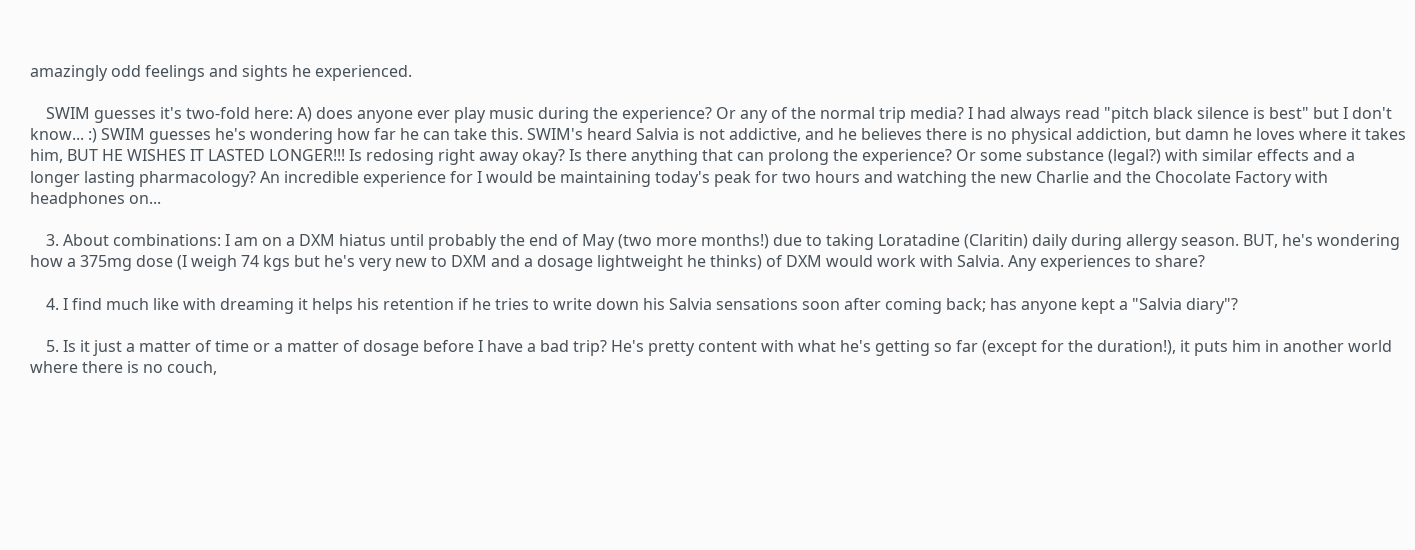amazingly odd feelings and sights he experienced.

    SWIM guesses it's two-fold here: A) does anyone ever play music during the experience? Or any of the normal trip media? I had always read "pitch black silence is best" but I don't know... :) SWIM guesses he's wondering how far he can take this. SWIM's heard Salvia is not addictive, and he believes there is no physical addiction, but damn he loves where it takes him, BUT HE WISHES IT LASTED LONGER!!! Is redosing right away okay? Is there anything that can prolong the experience? Or some substance (legal?) with similar effects and a longer lasting pharmacology? An incredible experience for I would be maintaining today's peak for two hours and watching the new Charlie and the Chocolate Factory with headphones on...

    3. About combinations: I am on a DXM hiatus until probably the end of May (two more months!) due to taking Loratadine (Claritin) daily during allergy season. BUT, he's wondering how a 375mg dose (I weigh 74 kgs but he's very new to DXM and a dosage lightweight he thinks) of DXM would work with Salvia. Any experiences to share?

    4. I find much like with dreaming it helps his retention if he tries to write down his Salvia sensations soon after coming back; has anyone kept a "Salvia diary"?

    5. Is it just a matter of time or a matter of dosage before I have a bad trip? He's pretty content with what he's getting so far (except for the duration!), it puts him in another world where there is no couch,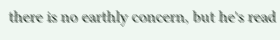there is no earthly concern, but he's read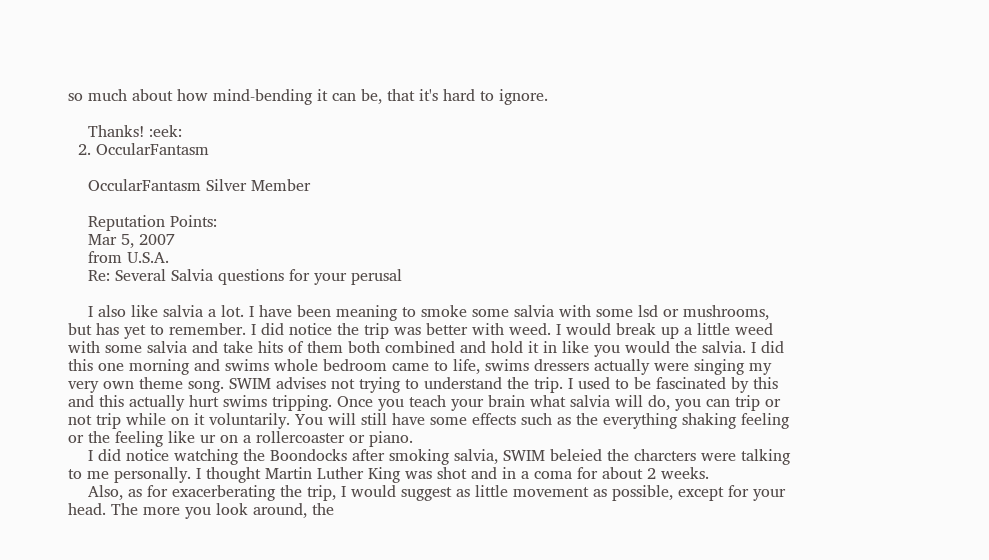so much about how mind-bending it can be, that it's hard to ignore.

    Thanks! :eek:
  2. OccularFantasm

    OccularFantasm Silver Member

    Reputation Points:
    Mar 5, 2007
    from U.S.A.
    Re: Several Salvia questions for your perusal

    I also like salvia a lot. I have been meaning to smoke some salvia with some lsd or mushrooms, but has yet to remember. I did notice the trip was better with weed. I would break up a little weed with some salvia and take hits of them both combined and hold it in like you would the salvia. I did this one morning and swims whole bedroom came to life, swims dressers actually were singing my very own theme song. SWIM advises not trying to understand the trip. I used to be fascinated by this and this actually hurt swims tripping. Once you teach your brain what salvia will do, you can trip or not trip while on it voluntarily. You will still have some effects such as the everything shaking feeling or the feeling like ur on a rollercoaster or piano.
    I did notice watching the Boondocks after smoking salvia, SWIM beleied the charcters were talking to me personally. I thought Martin Luther King was shot and in a coma for about 2 weeks.
    Also, as for exacerberating the trip, I would suggest as little movement as possible, except for your head. The more you look around, the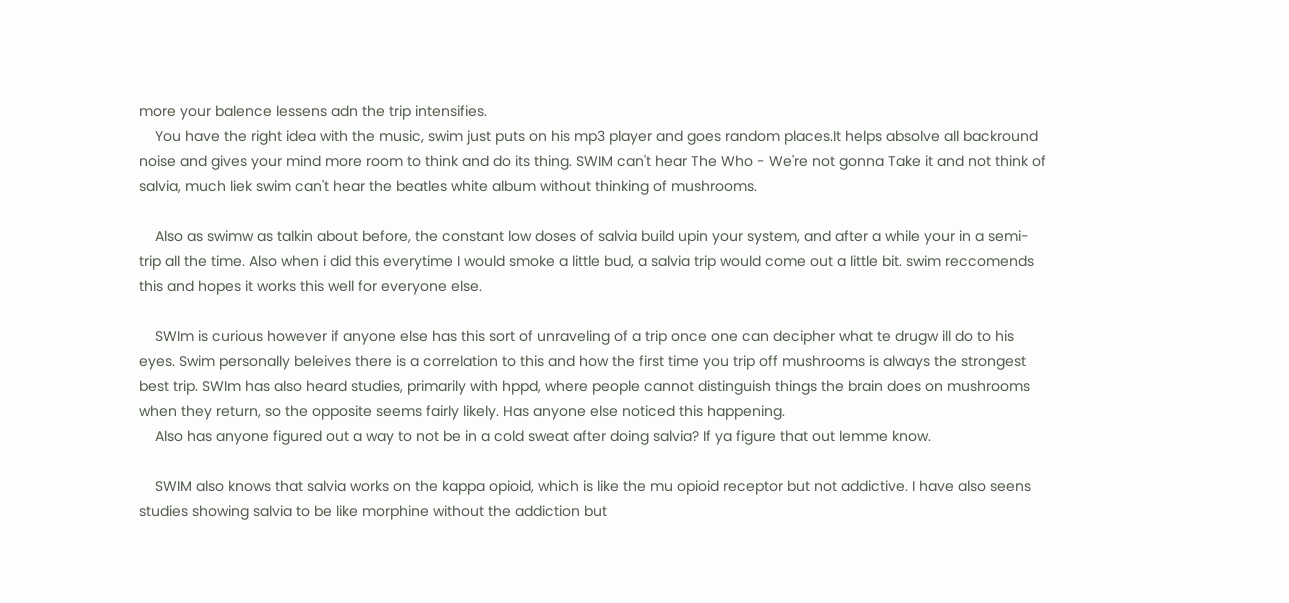more your balence lessens adn the trip intensifies.
    You have the right idea with the music, swim just puts on his mp3 player and goes random places.It helps absolve all backround noise and gives your mind more room to think and do its thing. SWIM can't hear The Who - We're not gonna Take it and not think of salvia, much liek swim can't hear the beatles white album without thinking of mushrooms.

    Also as swimw as talkin about before, the constant low doses of salvia build upin your system, and after a while your in a semi-trip all the time. Also when i did this everytime I would smoke a little bud, a salvia trip would come out a little bit. swim reccomends this and hopes it works this well for everyone else.

    SWIm is curious however if anyone else has this sort of unraveling of a trip once one can decipher what te drugw ill do to his eyes. Swim personally beleives there is a correlation to this and how the first time you trip off mushrooms is always the strongest best trip. SWIm has also heard studies, primarily with hppd, where people cannot distinguish things the brain does on mushrooms when they return, so the opposite seems fairly likely. Has anyone else noticed this happening.
    Also has anyone figured out a way to not be in a cold sweat after doing salvia? If ya figure that out lemme know.

    SWIM also knows that salvia works on the kappa opioid, which is like the mu opioid receptor but not addictive. I have also seens studies showing salvia to be like morphine without the addiction but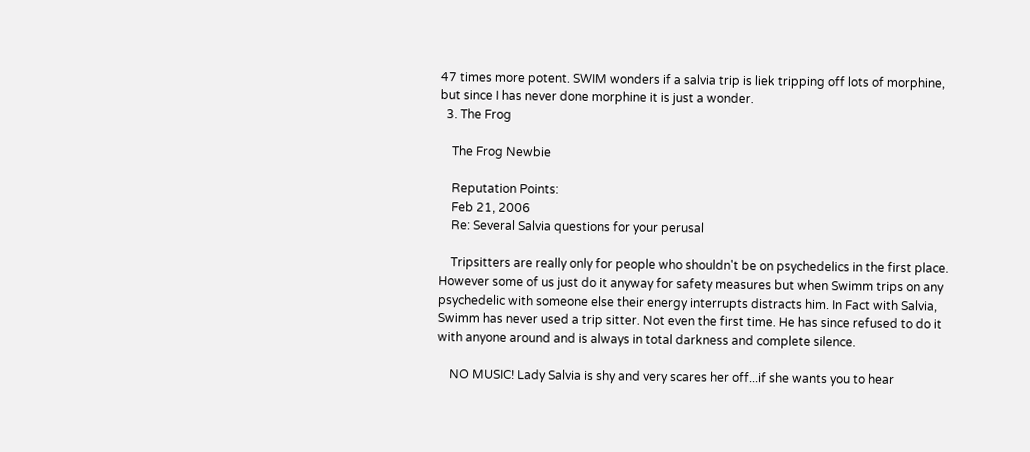47 times more potent. SWIM wonders if a salvia trip is liek tripping off lots of morphine, but since I has never done morphine it is just a wonder.
  3. The Frog

    The Frog Newbie

    Reputation Points:
    Feb 21, 2006
    Re: Several Salvia questions for your perusal

    Tripsitters are really only for people who shouldn't be on psychedelics in the first place. However some of us just do it anyway for safety measures but when Swimm trips on any psychedelic with someone else their energy interrupts distracts him. In Fact with Salvia, Swimm has never used a trip sitter. Not even the first time. He has since refused to do it with anyone around and is always in total darkness and complete silence.

    NO MUSIC! Lady Salvia is shy and very scares her off...if she wants you to hear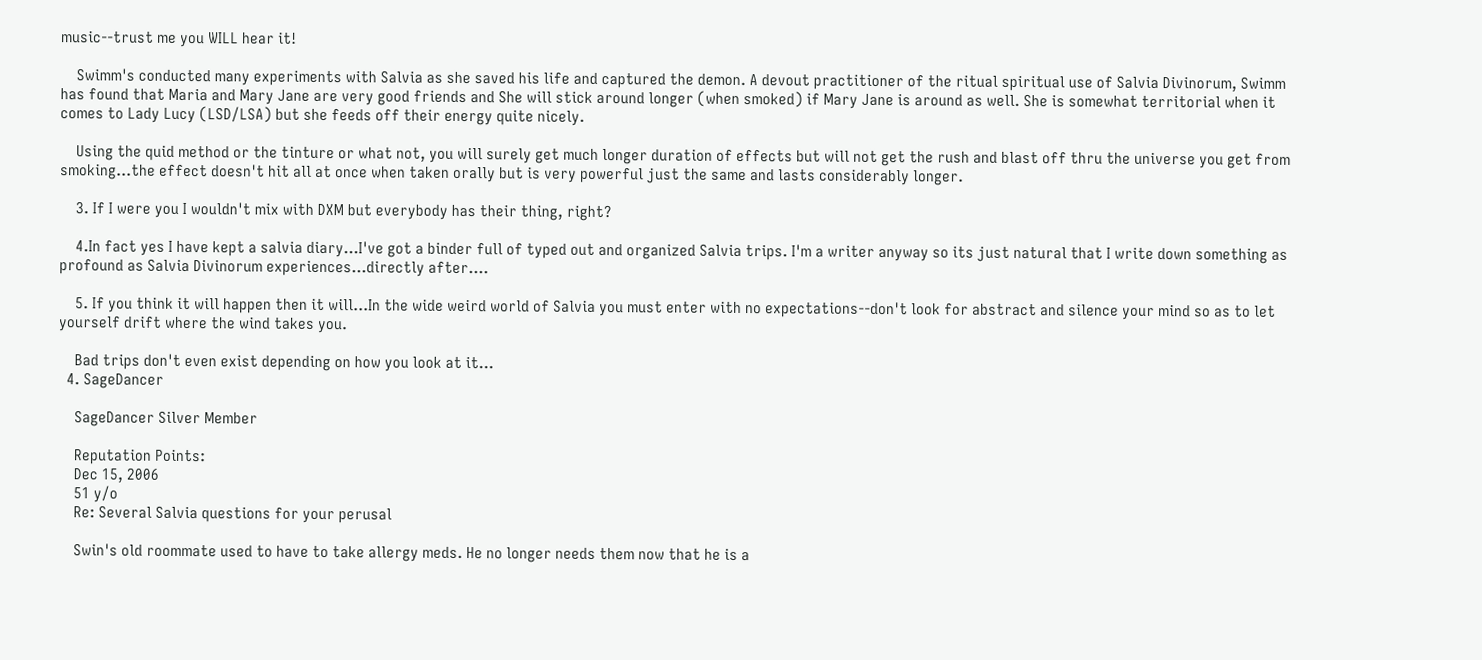music--trust me you WILL hear it!

    Swimm's conducted many experiments with Salvia as she saved his life and captured the demon. A devout practitioner of the ritual spiritual use of Salvia Divinorum, Swimm has found that Maria and Mary Jane are very good friends and She will stick around longer (when smoked) if Mary Jane is around as well. She is somewhat territorial when it comes to Lady Lucy (LSD/LSA) but she feeds off their energy quite nicely.

    Using the quid method or the tinture or what not, you will surely get much longer duration of effects but will not get the rush and blast off thru the universe you get from smoking...the effect doesn't hit all at once when taken orally but is very powerful just the same and lasts considerably longer.

    3. If I were you I wouldn't mix with DXM but everybody has their thing, right?

    4.In fact yes I have kept a salvia diary...I've got a binder full of typed out and organized Salvia trips. I'm a writer anyway so its just natural that I write down something as profound as Salvia Divinorum experiences...directly after....

    5. If you think it will happen then it will...In the wide weird world of Salvia you must enter with no expectations--don't look for abstract and silence your mind so as to let yourself drift where the wind takes you.

    Bad trips don't even exist depending on how you look at it...
  4. SageDancer

    SageDancer Silver Member

    Reputation Points:
    Dec 15, 2006
    51 y/o
    Re: Several Salvia questions for your perusal

    Swin's old roommate used to have to take allergy meds. He no longer needs them now that he is a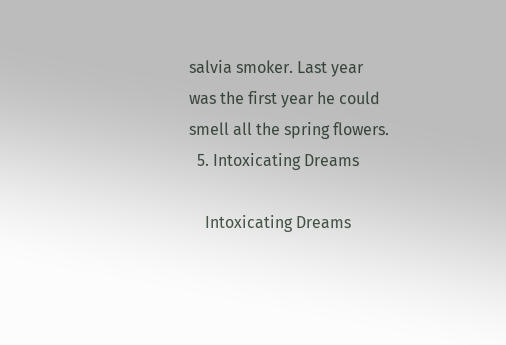salvia smoker. Last year was the first year he could smell all the spring flowers.
  5. Intoxicating Dreams

    Intoxicating Dreams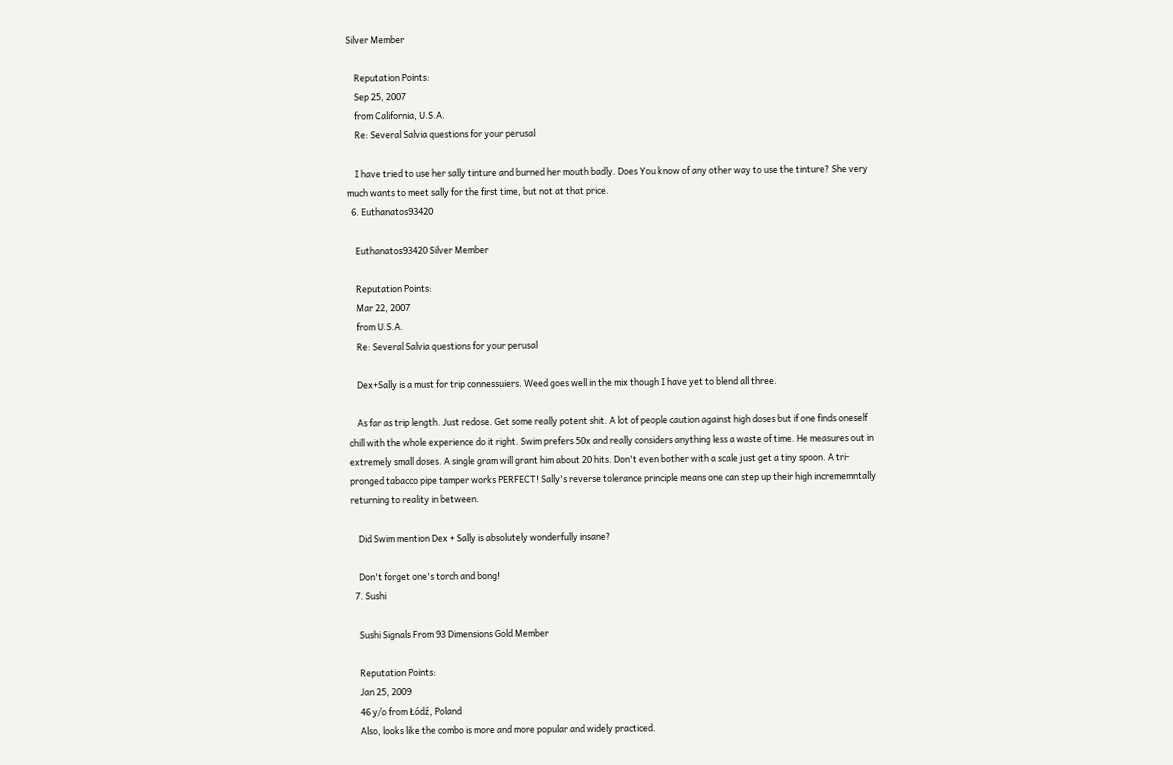Silver Member

    Reputation Points:
    Sep 25, 2007
    from California, U.S.A.
    Re: Several Salvia questions for your perusal

    I have tried to use her sally tinture and burned her mouth badly. Does You know of any other way to use the tinture? She very much wants to meet sally for the first time, but not at that price.
  6. Euthanatos93420

    Euthanatos93420 Silver Member

    Reputation Points:
    Mar 22, 2007
    from U.S.A.
    Re: Several Salvia questions for your perusal

    Dex+Sally is a must for trip connessuiers. Weed goes well in the mix though I have yet to blend all three.

    As far as trip length. Just redose. Get some really potent shit. A lot of people caution against high doses but if one finds oneself chill with the whole experience do it right. Swim prefers 50x and really considers anything less a waste of time. He measures out in extremely small doses. A single gram will grant him about 20 hits. Don't even bother with a scale just get a tiny spoon. A tri-pronged tabacco pipe tamper works PERFECT! Sally's reverse tolerance principle means one can step up their high incrememntally returning to reality in between.

    Did Swim mention Dex + Sally is absolutely wonderfully insane?

    Don't forget one's torch and bong!
  7. Sushi

    Sushi Signals From 93 Dimensions Gold Member

    Reputation Points:
    Jan 25, 2009
    46 y/o from Łódź, Poland
    Also, looks like the combo is more and more popular and widely practiced.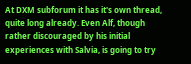At DXM subforum it has it's own thread, quite long already. Even Alf, though rather discouraged by his initial experiences with Salvia, is going to try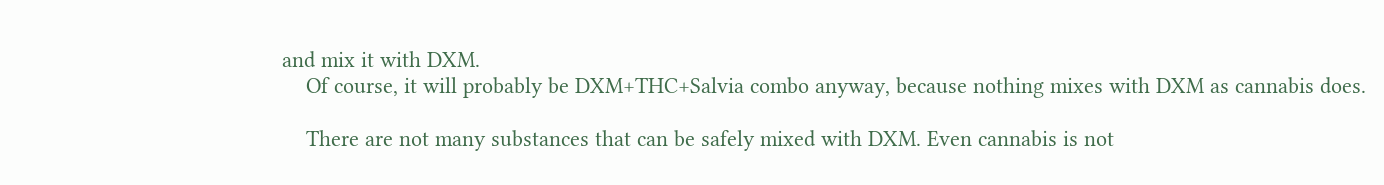and mix it with DXM.
    Of course, it will probably be DXM+THC+Salvia combo anyway, because nothing mixes with DXM as cannabis does.

    There are not many substances that can be safely mixed with DXM. Even cannabis is not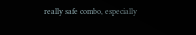really safe combo, especially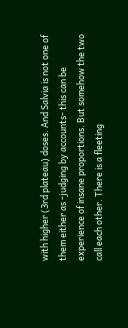with higher (3rd plateau) doses. And Salvia is not one of them either as -judging by accounts- this can be experience of insane proportions. But somehow the two call each other. There is a fleeting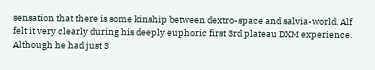sensation that there is some kinship between dextro-space and salvia-world. Alf felt it very clearly during his deeply euphoric first 3rd plateau DXM experience. Although he had just 3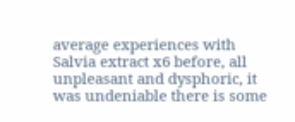average experiences with Salvia extract x6 before, all unpleasant and dysphoric, it was undeniable there is some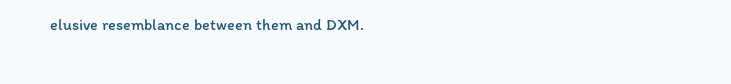elusive resemblance between them and DXM.